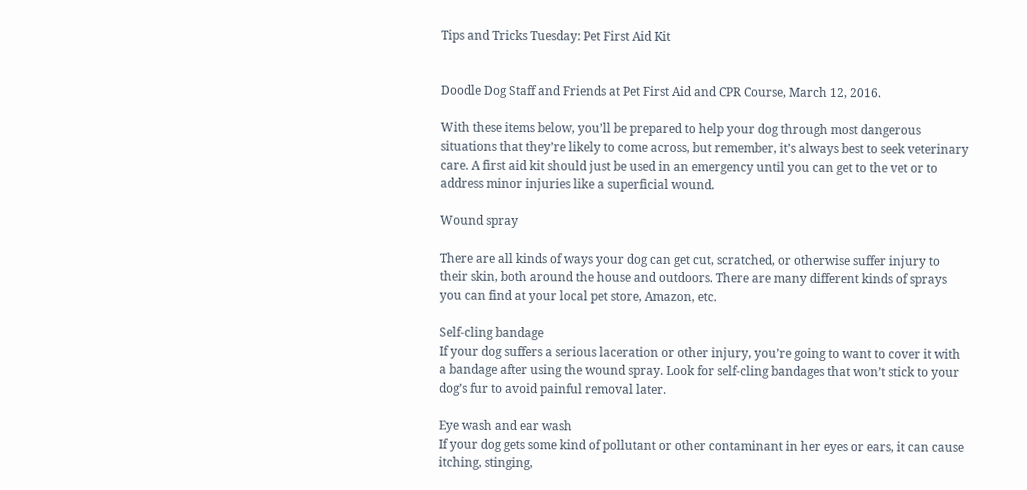Tips and Tricks Tuesday: Pet First Aid Kit


Doodle Dog Staff and Friends at Pet First Aid and CPR Course, March 12, 2016.

With these items below, you’ll be prepared to help your dog through most dangerous situations that they’re likely to come across, but remember, it’s always best to seek veterinary care. A first aid kit should just be used in an emergency until you can get to the vet or to address minor injuries like a superficial wound.

Wound spray

There are all kinds of ways your dog can get cut, scratched, or otherwise suffer injury to their skin, both around the house and outdoors. There are many different kinds of sprays you can find at your local pet store, Amazon, etc.

Self-cling bandage
If your dog suffers a serious laceration or other injury, you’re going to want to cover it with a bandage after using the wound spray. Look for self-cling bandages that won’t stick to your dog’s fur to avoid painful removal later.

Eye wash and ear wash
If your dog gets some kind of pollutant or other contaminant in her eyes or ears, it can cause itching, stinging,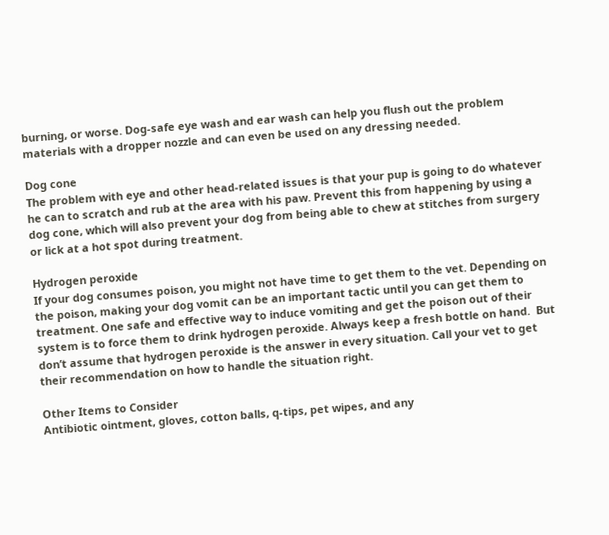burning, or worse. Dog-safe eye wash and ear wash can help you flush out the problem materials with a dropper nozzle and can even be used on any dressing needed.

Dog cone
The problem with eye and other head-related issues is that your pup is going to do whatever he can to scratch and rub at the area with his paw. Prevent this from happening by using a dog cone, which will also prevent your dog from being able to chew at stitches from surgery or lick at a hot spot during treatment.

Hydrogen peroxide
If your dog consumes poison, you might not have time to get them to the vet. Depending on the poison, making your dog vomit can be an important tactic until you can get them to treatment. One safe and effective way to induce vomiting and get the poison out of their system is to force them to drink hydrogen peroxide. Always keep a fresh bottle on hand.  But don’t assume that hydrogen peroxide is the answer in every situation. Call your vet to get their recommendation on how to handle the situation right.

Other Items to Consider
Antibiotic ointment, gloves, cotton balls, q-tips, pet wipes, and any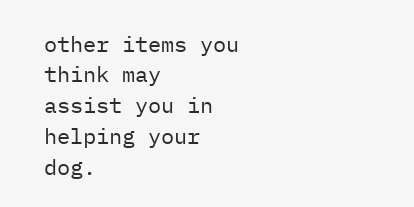other items you think may assist you in helping your dog.